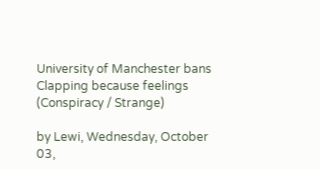University of Manchester bans Clapping because feelings (Conspiracy / Strange)

by Lewi, Wednesday, October 03,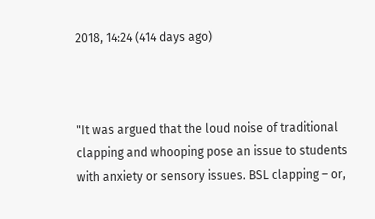2018, 14:24 (414 days ago)



"It was argued that the loud noise of traditional clapping and whooping pose an issue to students with anxiety or sensory issues. BSL clapping – or,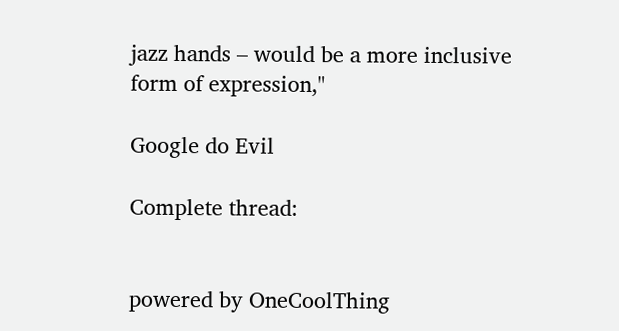jazz hands – would be a more inclusive form of expression,"

Google do Evil

Complete thread:


powered by OneCoolThing